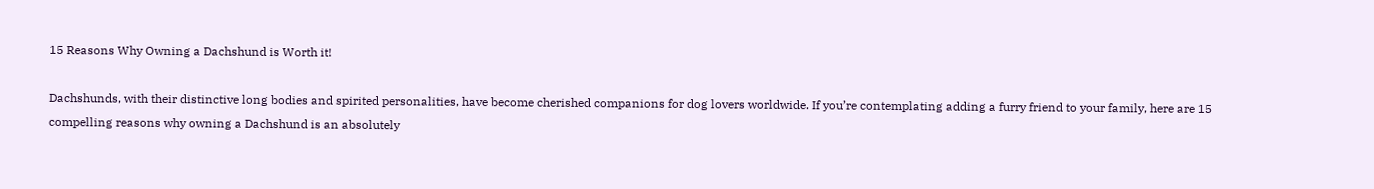15 Reasons Why Owning a Dachshund is Worth it!

Dachshunds, with their distinctive long bodies and spirited personalities, have become cherished companions for dog lovers worldwide. If you’re contemplating adding a furry friend to your family, here are 15 compelling reasons why owning a Dachshund is an absolutely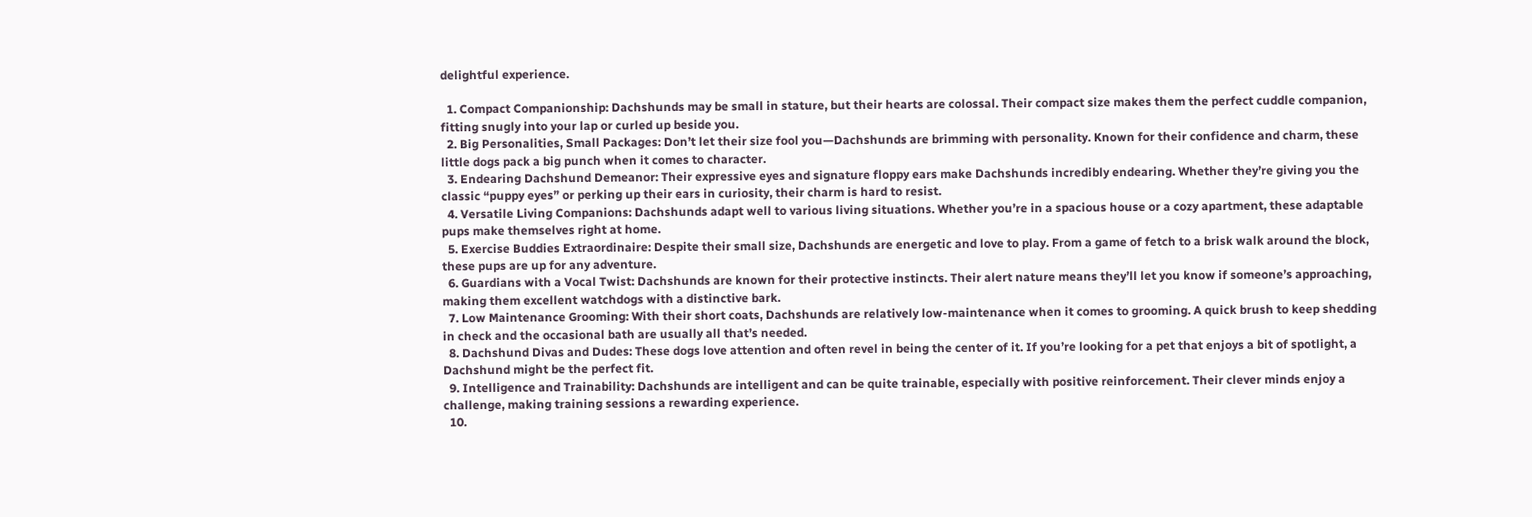delightful experience.

  1. Compact Companionship: Dachshunds may be small in stature, but their hearts are colossal. Their compact size makes them the perfect cuddle companion, fitting snugly into your lap or curled up beside you.
  2. Big Personalities, Small Packages: Don’t let their size fool you—Dachshunds are brimming with personality. Known for their confidence and charm, these little dogs pack a big punch when it comes to character.
  3. Endearing Dachshund Demeanor: Their expressive eyes and signature floppy ears make Dachshunds incredibly endearing. Whether they’re giving you the classic “puppy eyes” or perking up their ears in curiosity, their charm is hard to resist.
  4. Versatile Living Companions: Dachshunds adapt well to various living situations. Whether you’re in a spacious house or a cozy apartment, these adaptable pups make themselves right at home.
  5. Exercise Buddies Extraordinaire: Despite their small size, Dachshunds are energetic and love to play. From a game of fetch to a brisk walk around the block, these pups are up for any adventure.
  6. Guardians with a Vocal Twist: Dachshunds are known for their protective instincts. Their alert nature means they’ll let you know if someone’s approaching, making them excellent watchdogs with a distinctive bark.
  7. Low Maintenance Grooming: With their short coats, Dachshunds are relatively low-maintenance when it comes to grooming. A quick brush to keep shedding in check and the occasional bath are usually all that’s needed.
  8. Dachshund Divas and Dudes: These dogs love attention and often revel in being the center of it. If you’re looking for a pet that enjoys a bit of spotlight, a Dachshund might be the perfect fit.
  9. Intelligence and Trainability: Dachshunds are intelligent and can be quite trainable, especially with positive reinforcement. Their clever minds enjoy a challenge, making training sessions a rewarding experience.
  10.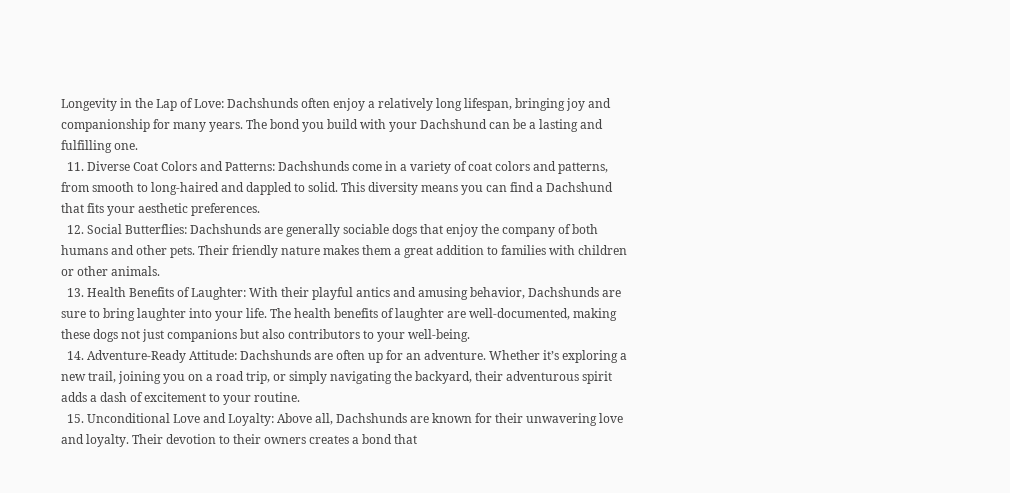Longevity in the Lap of Love: Dachshunds often enjoy a relatively long lifespan, bringing joy and companionship for many years. The bond you build with your Dachshund can be a lasting and fulfilling one.
  11. Diverse Coat Colors and Patterns: Dachshunds come in a variety of coat colors and patterns, from smooth to long-haired and dappled to solid. This diversity means you can find a Dachshund that fits your aesthetic preferences.
  12. Social Butterflies: Dachshunds are generally sociable dogs that enjoy the company of both humans and other pets. Their friendly nature makes them a great addition to families with children or other animals.
  13. Health Benefits of Laughter: With their playful antics and amusing behavior, Dachshunds are sure to bring laughter into your life. The health benefits of laughter are well-documented, making these dogs not just companions but also contributors to your well-being.
  14. Adventure-Ready Attitude: Dachshunds are often up for an adventure. Whether it’s exploring a new trail, joining you on a road trip, or simply navigating the backyard, their adventurous spirit adds a dash of excitement to your routine.
  15. Unconditional Love and Loyalty: Above all, Dachshunds are known for their unwavering love and loyalty. Their devotion to their owners creates a bond that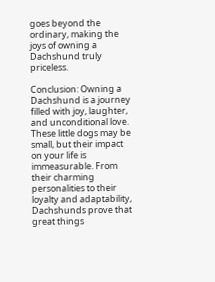goes beyond the ordinary, making the joys of owning a Dachshund truly priceless.

Conclusion: Owning a Dachshund is a journey filled with joy, laughter, and unconditional love. These little dogs may be small, but their impact on your life is immeasurable. From their charming personalities to their loyalty and adaptability, Dachshunds prove that great things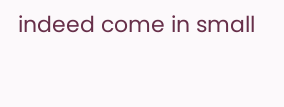indeed come in small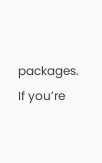packages. If you’re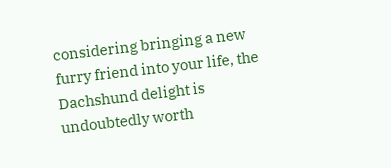considering bringing a new furry friend into your life, the Dachshund delight is undoubtedly worth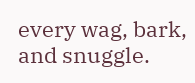every wag, bark, and snuggle.